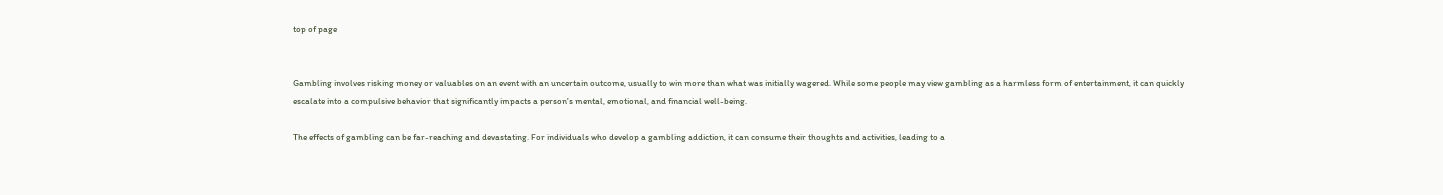top of page


Gambling involves risking money or valuables on an event with an uncertain outcome, usually to win more than what was initially wagered. While some people may view gambling as a harmless form of entertainment, it can quickly escalate into a compulsive behavior that significantly impacts a person's mental, emotional, and financial well-being.

The effects of gambling can be far-reaching and devastating. For individuals who develop a gambling addiction, it can consume their thoughts and activities, leading to a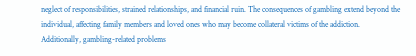neglect of responsibilities, strained relationships, and financial ruin. The consequences of gambling extend beyond the individual, affecting family members and loved ones who may become collateral victims of the addiction. Additionally, gambling-related problems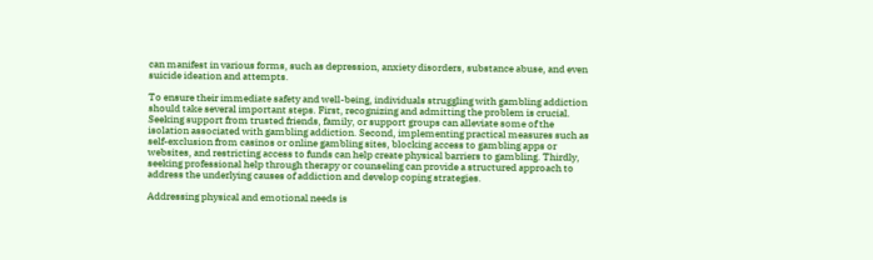can manifest in various forms, such as depression, anxiety disorders, substance abuse, and even suicide ideation and attempts.

To ensure their immediate safety and well-being, individuals struggling with gambling addiction should take several important steps. First, recognizing and admitting the problem is crucial. Seeking support from trusted friends, family, or support groups can alleviate some of the isolation associated with gambling addiction. Second, implementing practical measures such as self-exclusion from casinos or online gambling sites, blocking access to gambling apps or websites, and restricting access to funds can help create physical barriers to gambling. Thirdly, seeking professional help through therapy or counseling can provide a structured approach to address the underlying causes of addiction and develop coping strategies.

Addressing physical and emotional needs is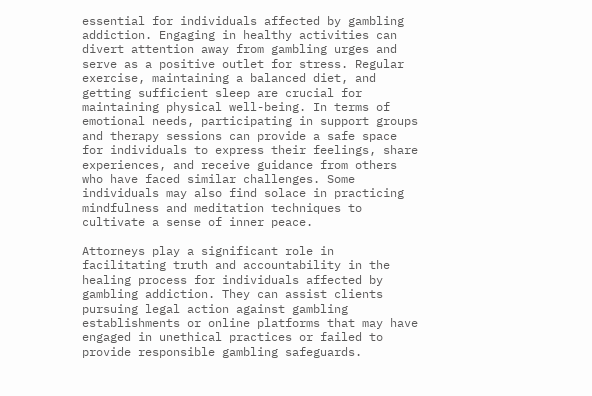essential for individuals affected by gambling addiction. Engaging in healthy activities can divert attention away from gambling urges and serve as a positive outlet for stress. Regular exercise, maintaining a balanced diet, and getting sufficient sleep are crucial for maintaining physical well-being. In terms of emotional needs, participating in support groups and therapy sessions can provide a safe space for individuals to express their feelings, share experiences, and receive guidance from others who have faced similar challenges. Some individuals may also find solace in practicing mindfulness and meditation techniques to cultivate a sense of inner peace.

Attorneys play a significant role in facilitating truth and accountability in the healing process for individuals affected by gambling addiction. They can assist clients pursuing legal action against gambling establishments or online platforms that may have engaged in unethical practices or failed to provide responsible gambling safeguards.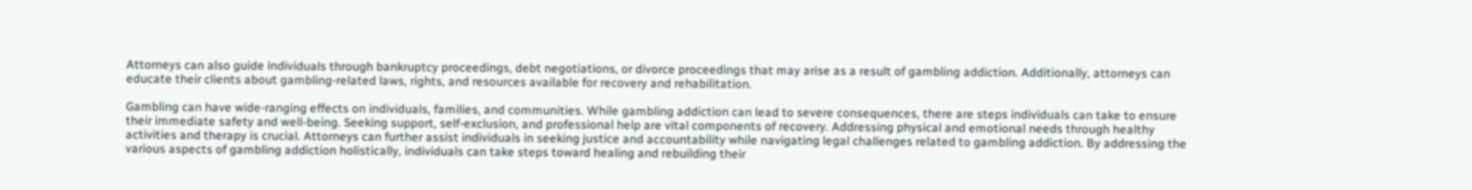Attorneys can also guide individuals through bankruptcy proceedings, debt negotiations, or divorce proceedings that may arise as a result of gambling addiction. Additionally, attorneys can educate their clients about gambling-related laws, rights, and resources available for recovery and rehabilitation.

Gambling can have wide-ranging effects on individuals, families, and communities. While gambling addiction can lead to severe consequences, there are steps individuals can take to ensure their immediate safety and well-being. Seeking support, self-exclusion, and professional help are vital components of recovery. Addressing physical and emotional needs through healthy activities and therapy is crucial. Attorneys can further assist individuals in seeking justice and accountability while navigating legal challenges related to gambling addiction. By addressing the various aspects of gambling addiction holistically, individuals can take steps toward healing and rebuilding their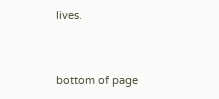lives.


bottom of page